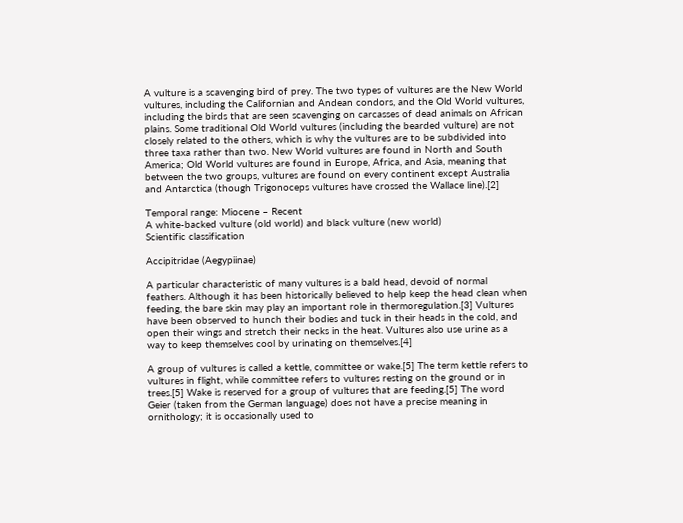A vulture is a scavenging bird of prey. The two types of vultures are the New World vultures, including the Californian and Andean condors, and the Old World vultures, including the birds that are seen scavenging on carcasses of dead animals on African plains. Some traditional Old World vultures (including the bearded vulture) are not closely related to the others, which is why the vultures are to be subdivided into three taxa rather than two. New World vultures are found in North and South America; Old World vultures are found in Europe, Africa, and Asia, meaning that between the two groups, vultures are found on every continent except Australia and Antarctica (though Trigonoceps vultures have crossed the Wallace line).[2]

Temporal range: Miocene – Recent
A white-backed vulture (old world) and black vulture (new world)
Scientific classification

Accipitridae (Aegypiinae)

A particular characteristic of many vultures is a bald head, devoid of normal feathers. Although it has been historically believed to help keep the head clean when feeding, the bare skin may play an important role in thermoregulation.[3] Vultures have been observed to hunch their bodies and tuck in their heads in the cold, and open their wings and stretch their necks in the heat. Vultures also use urine as a way to keep themselves cool by urinating on themselves.[4]

A group of vultures is called a kettle, committee or wake.[5] The term kettle refers to vultures in flight, while committee refers to vultures resting on the ground or in trees.[5] Wake is reserved for a group of vultures that are feeding.[5] The word Geier (taken from the German language) does not have a precise meaning in ornithology; it is occasionally used to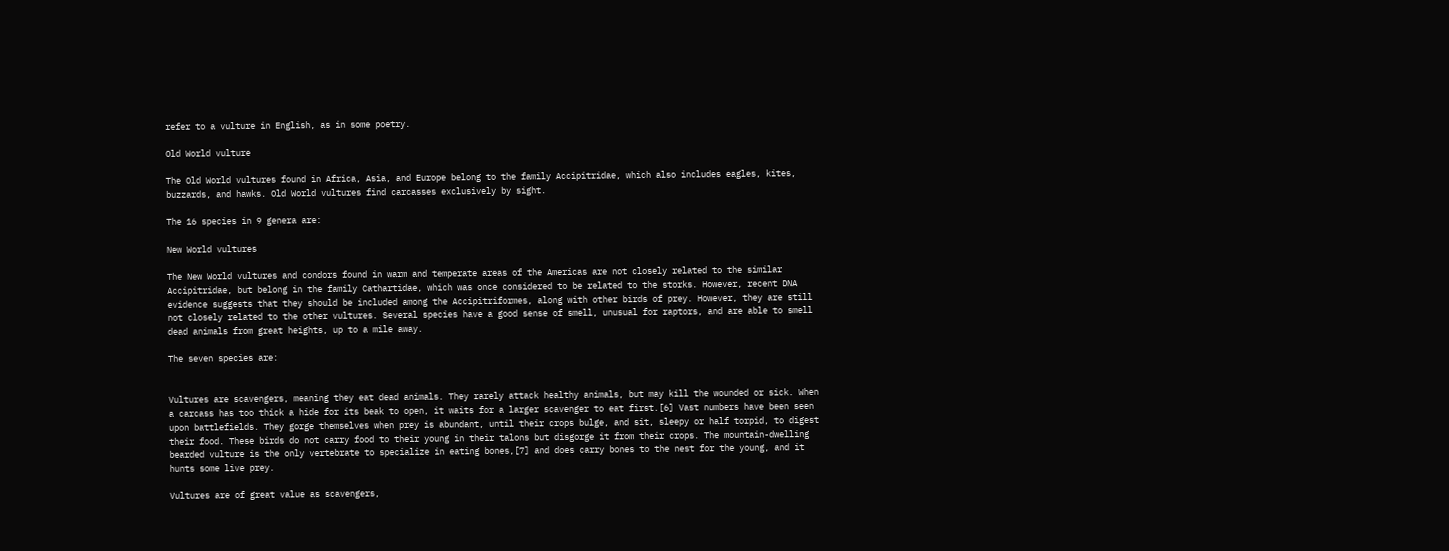refer to a vulture in English, as in some poetry.

Old World vulture

The Old World vultures found in Africa, Asia, and Europe belong to the family Accipitridae, which also includes eagles, kites, buzzards, and hawks. Old World vultures find carcasses exclusively by sight.

The 16 species in 9 genera are:

New World vultures

The New World vultures and condors found in warm and temperate areas of the Americas are not closely related to the similar Accipitridae, but belong in the family Cathartidae, which was once considered to be related to the storks. However, recent DNA evidence suggests that they should be included among the Accipitriformes, along with other birds of prey. However, they are still not closely related to the other vultures. Several species have a good sense of smell, unusual for raptors, and are able to smell dead animals from great heights, up to a mile away.

The seven species are:


Vultures are scavengers, meaning they eat dead animals. They rarely attack healthy animals, but may kill the wounded or sick. When a carcass has too thick a hide for its beak to open, it waits for a larger scavenger to eat first.[6] Vast numbers have been seen upon battlefields. They gorge themselves when prey is abundant, until their crops bulge, and sit, sleepy or half torpid, to digest their food. These birds do not carry food to their young in their talons but disgorge it from their crops. The mountain-dwelling bearded vulture is the only vertebrate to specialize in eating bones,[7] and does carry bones to the nest for the young, and it hunts some live prey.

Vultures are of great value as scavengers,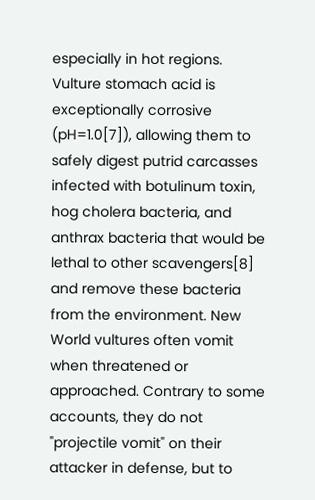especially in hot regions. Vulture stomach acid is exceptionally corrosive (pH=1.0[7]), allowing them to safely digest putrid carcasses infected with botulinum toxin, hog cholera bacteria, and anthrax bacteria that would be lethal to other scavengers[8] and remove these bacteria from the environment. New World vultures often vomit when threatened or approached. Contrary to some accounts, they do not "projectile vomit" on their attacker in defense, but to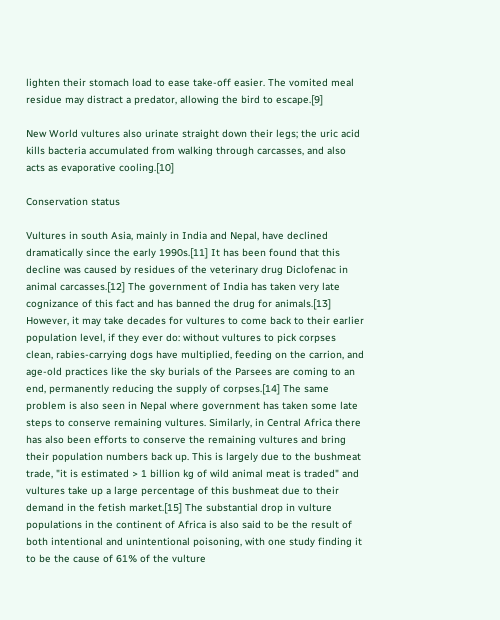lighten their stomach load to ease take-off easier. The vomited meal residue may distract a predator, allowing the bird to escape.[9]

New World vultures also urinate straight down their legs; the uric acid kills bacteria accumulated from walking through carcasses, and also acts as evaporative cooling.[10]

Conservation status

Vultures in south Asia, mainly in India and Nepal, have declined dramatically since the early 1990s.[11] It has been found that this decline was caused by residues of the veterinary drug Diclofenac in animal carcasses.[12] The government of India has taken very late cognizance of this fact and has banned the drug for animals.[13] However, it may take decades for vultures to come back to their earlier population level, if they ever do: without vultures to pick corpses clean, rabies-carrying dogs have multiplied, feeding on the carrion, and age-old practices like the sky burials of the Parsees are coming to an end, permanently reducing the supply of corpses.[14] The same problem is also seen in Nepal where government has taken some late steps to conserve remaining vultures. Similarly, in Central Africa there has also been efforts to conserve the remaining vultures and bring their population numbers back up. This is largely due to the bushmeat trade, "it is estimated > 1 billion kg of wild animal meat is traded" and vultures take up a large percentage of this bushmeat due to their demand in the fetish market.[15] The substantial drop in vulture populations in the continent of Africa is also said to be the result of both intentional and unintentional poisoning, with one study finding it to be the cause of 61% of the vulture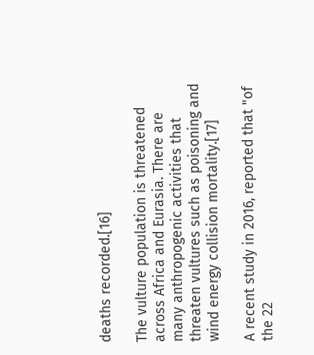deaths recorded.[16]

The vulture population is threatened across Africa and Eurasia. There are many anthropogenic activities that threaten vultures such as poisoning and wind energy collision mortality.[17]

A recent study in 2016, reported that "of the 22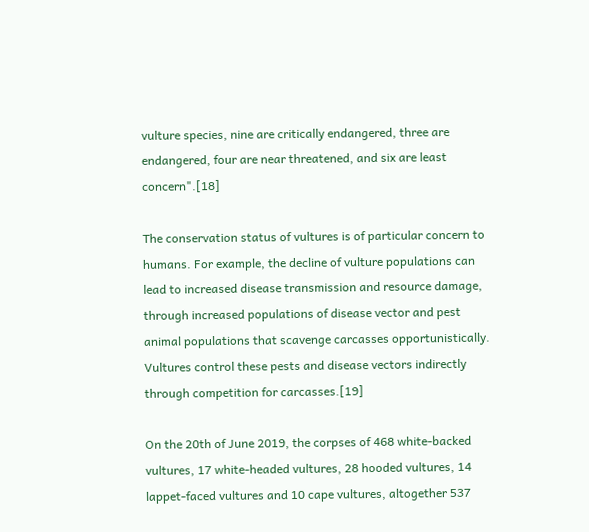vulture species, nine are critically endangered, three are endangered, four are near threatened, and six are least concern".[18]

The conservation status of vultures is of particular concern to humans. For example, the decline of vulture populations can lead to increased disease transmission and resource damage, through increased populations of disease vector and pest animal populations that scavenge carcasses opportunistically. Vultures control these pests and disease vectors indirectly through competition for carcasses.[19]

On the 20th of June 2019, the corpses of 468 white-backed vultures, 17 white-headed vultures, 28 hooded vultures, 14 lappet-faced vultures and 10 cape vultures, altogether 537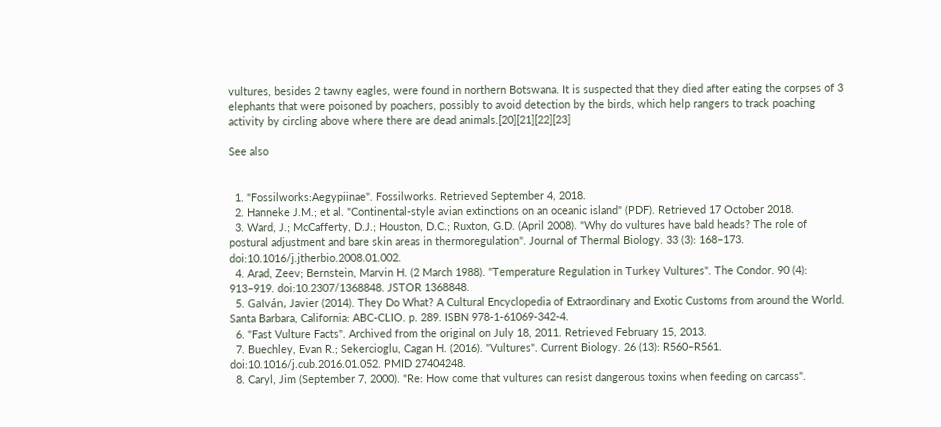vultures, besides 2 tawny eagles, were found in northern Botswana. It is suspected that they died after eating the corpses of 3 elephants that were poisoned by poachers, possibly to avoid detection by the birds, which help rangers to track poaching activity by circling above where there are dead animals.[20][21][22][23]

See also


  1. "Fossilworks:Aegypiinae". Fossilworks. Retrieved September 4, 2018.
  2. Hanneke J.M.; et al. "Continental-style avian extinctions on an oceanic island" (PDF). Retrieved 17 October 2018.
  3. Ward, J.; McCafferty, D.J.; Houston, D.C.; Ruxton, G.D. (April 2008). "Why do vultures have bald heads? The role of postural adjustment and bare skin areas in thermoregulation". Journal of Thermal Biology. 33 (3): 168–173. doi:10.1016/j.jtherbio.2008.01.002.
  4. Arad, Zeev; Bernstein, Marvin H. (2 March 1988). "Temperature Regulation in Turkey Vultures". The Condor. 90 (4): 913–919. doi:10.2307/1368848. JSTOR 1368848.
  5. Galván, Javier (2014). They Do What? A Cultural Encyclopedia of Extraordinary and Exotic Customs from around the World. Santa Barbara, California: ABC-CLIO. p. 289. ISBN 978-1-61069-342-4.
  6. "Fast Vulture Facts". Archived from the original on July 18, 2011. Retrieved February 15, 2013.
  7. Buechley, Evan R.; Sekercioglu, Cagan H. (2016). "Vultures". Current Biology. 26 (13): R560–R561. doi:10.1016/j.cub.2016.01.052. PMID 27404248.
  8. Caryl, Jim (September 7, 2000). "Re: How come that vultures can resist dangerous toxins when feeding on carcass".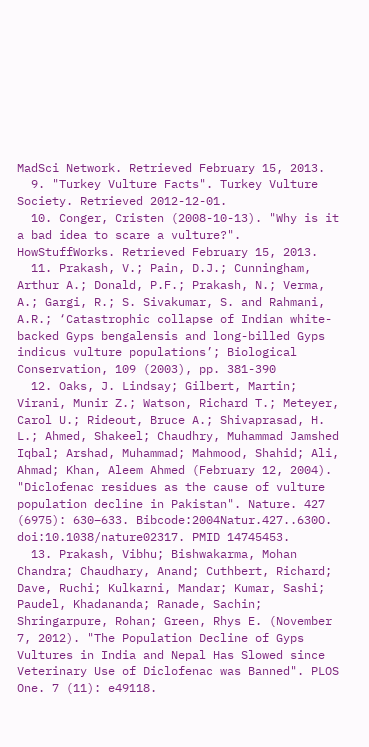MadSci Network. Retrieved February 15, 2013.
  9. "Turkey Vulture Facts". Turkey Vulture Society. Retrieved 2012-12-01.
  10. Conger, Cristen (2008-10-13). "Why is it a bad idea to scare a vulture?". HowStuffWorks. Retrieved February 15, 2013.
  11. Prakash, V.; Pain, D.J.; Cunningham, Arthur A.; Donald, P.F.; Prakash, N.; Verma, A.; Gargi, R.; S. Sivakumar, S. and Rahmani, A.R.; ‘Catastrophic collapse of Indian white-backed Gyps bengalensis and long-billed Gyps indicus vulture populations’; Biological Conservation, 109 (2003), pp. 381-390
  12. Oaks, J. Lindsay; Gilbert, Martin; Virani, Munir Z.; Watson, Richard T.; Meteyer, Carol U.; Rideout, Bruce A.; Shivaprasad, H. L.; Ahmed, Shakeel; Chaudhry, Muhammad Jamshed Iqbal; Arshad, Muhammad; Mahmood, Shahid; Ali, Ahmad; Khan, Aleem Ahmed (February 12, 2004). "Diclofenac residues as the cause of vulture population decline in Pakistan". Nature. 427 (6975): 630–633. Bibcode:2004Natur.427..630O. doi:10.1038/nature02317. PMID 14745453.
  13. Prakash, Vibhu; Bishwakarma, Mohan Chandra; Chaudhary, Anand; Cuthbert, Richard; Dave, Ruchi; Kulkarni, Mandar; Kumar, Sashi; Paudel, Khadananda; Ranade, Sachin; Shringarpure, Rohan; Green, Rhys E. (November 7, 2012). "The Population Decline of Gyps Vultures in India and Nepal Has Slowed since Veterinary Use of Diclofenac was Banned". PLOS One. 7 (11): e49118.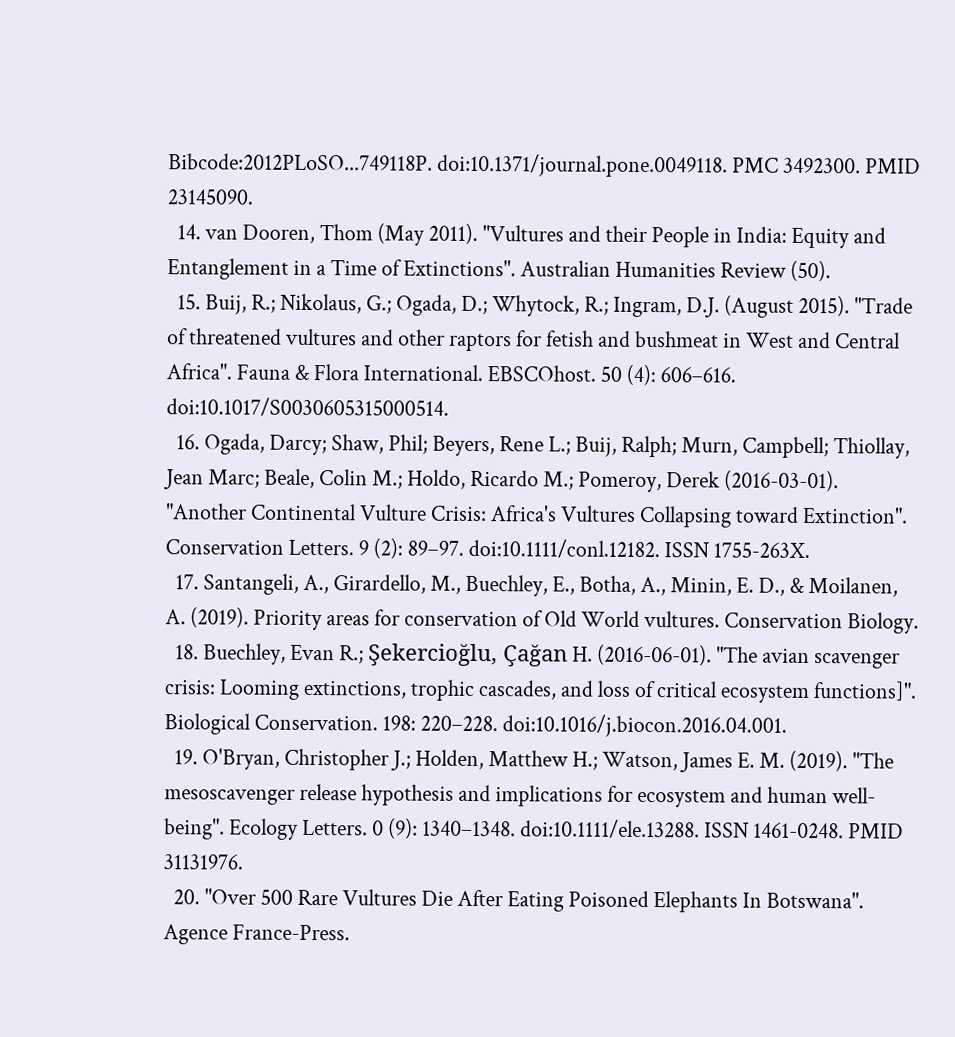Bibcode:2012PLoSO...749118P. doi:10.1371/journal.pone.0049118. PMC 3492300. PMID 23145090.
  14. van Dooren, Thom (May 2011). "Vultures and their People in India: Equity and Entanglement in a Time of Extinctions". Australian Humanities Review (50).
  15. Buij, R.; Nikolaus, G.; Ogada, D.; Whytock, R.; Ingram, D.J. (August 2015). "Trade of threatened vultures and other raptors for fetish and bushmeat in West and Central Africa". Fauna & Flora International. EBSCOhost. 50 (4): 606–616. doi:10.1017/S0030605315000514.
  16. Ogada, Darcy; Shaw, Phil; Beyers, Rene L.; Buij, Ralph; Murn, Campbell; Thiollay, Jean Marc; Beale, Colin M.; Holdo, Ricardo M.; Pomeroy, Derek (2016-03-01). "Another Continental Vulture Crisis: Africa's Vultures Collapsing toward Extinction". Conservation Letters. 9 (2): 89–97. doi:10.1111/conl.12182. ISSN 1755-263X.
  17. Santangeli, A., Girardello, M., Buechley, E., Botha, A., Minin, E. D., & Moilanen, A. (2019). Priority areas for conservation of Old World vultures. Conservation Biology.
  18. Buechley, Evan R.; Şekercioğlu, Çağan H. (2016-06-01). "The avian scavenger crisis: Looming extinctions, trophic cascades, and loss of critical ecosystem functions]". Biological Conservation. 198: 220–228. doi:10.1016/j.biocon.2016.04.001.
  19. O'Bryan, Christopher J.; Holden, Matthew H.; Watson, James E. M. (2019). "The mesoscavenger release hypothesis and implications for ecosystem and human well-being". Ecology Letters. 0 (9): 1340–1348. doi:10.1111/ele.13288. ISSN 1461-0248. PMID 31131976.
  20. "Over 500 Rare Vultures Die After Eating Poisoned Elephants In Botswana". Agence France-Press.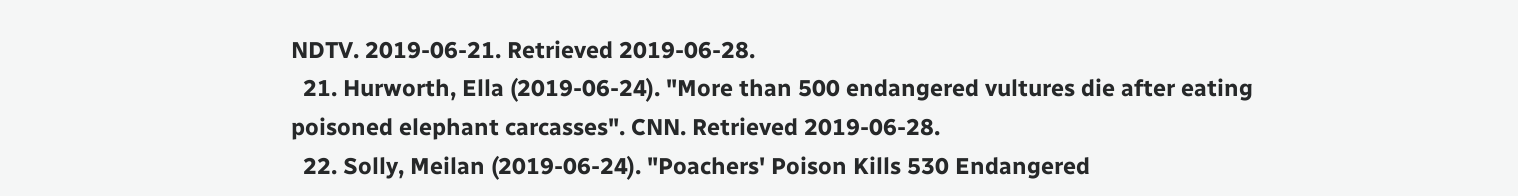NDTV. 2019-06-21. Retrieved 2019-06-28.
  21. Hurworth, Ella (2019-06-24). "More than 500 endangered vultures die after eating poisoned elephant carcasses". CNN. Retrieved 2019-06-28.
  22. Solly, Meilan (2019-06-24). "Poachers' Poison Kills 530 Endangered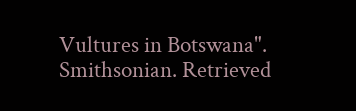Vultures in Botswana". Smithsonian. Retrieved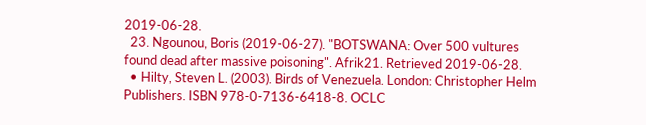2019-06-28.
  23. Ngounou, Boris (2019-06-27). "BOTSWANA: Over 500 vultures found dead after massive poisoning". Afrik21. Retrieved 2019-06-28.
  • Hilty, Steven L. (2003). Birds of Venezuela. London: Christopher Helm Publishers. ISBN 978-0-7136-6418-8. OCLC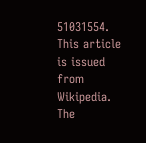51031554.
This article is issued from Wikipedia. The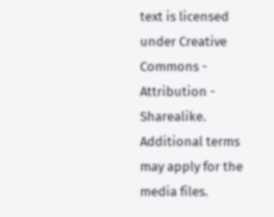text is licensed under Creative Commons - Attribution - Sharealike. Additional terms may apply for the media files.